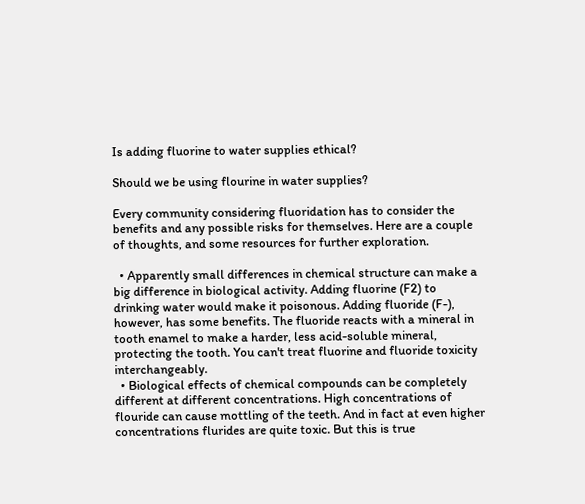Is adding fluorine to water supplies ethical?

Should we be using flourine in water supplies?

Every community considering fluoridation has to consider the benefits and any possible risks for themselves. Here are a couple of thoughts, and some resources for further exploration.

  • Apparently small differences in chemical structure can make a big difference in biological activity. Adding fluorine (F2) to drinking water would make it poisonous. Adding fluoride (F-), however, has some benefits. The fluoride reacts with a mineral in tooth enamel to make a harder, less acid-soluble mineral, protecting the tooth. You can't treat fluorine and fluoride toxicity interchangeably.
  • Biological effects of chemical compounds can be completely different at different concentrations. High concentrations of flouride can cause mottling of the teeth. And in fact at even higher concentrations flurides are quite toxic. But this is true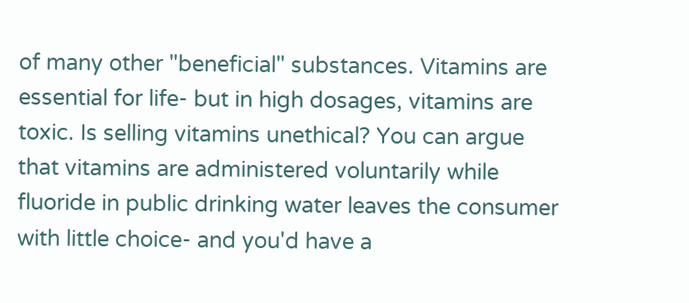of many other "beneficial" substances. Vitamins are essential for life- but in high dosages, vitamins are toxic. Is selling vitamins unethical? You can argue that vitamins are administered voluntarily while fluoride in public drinking water leaves the consumer with little choice- and you'd have a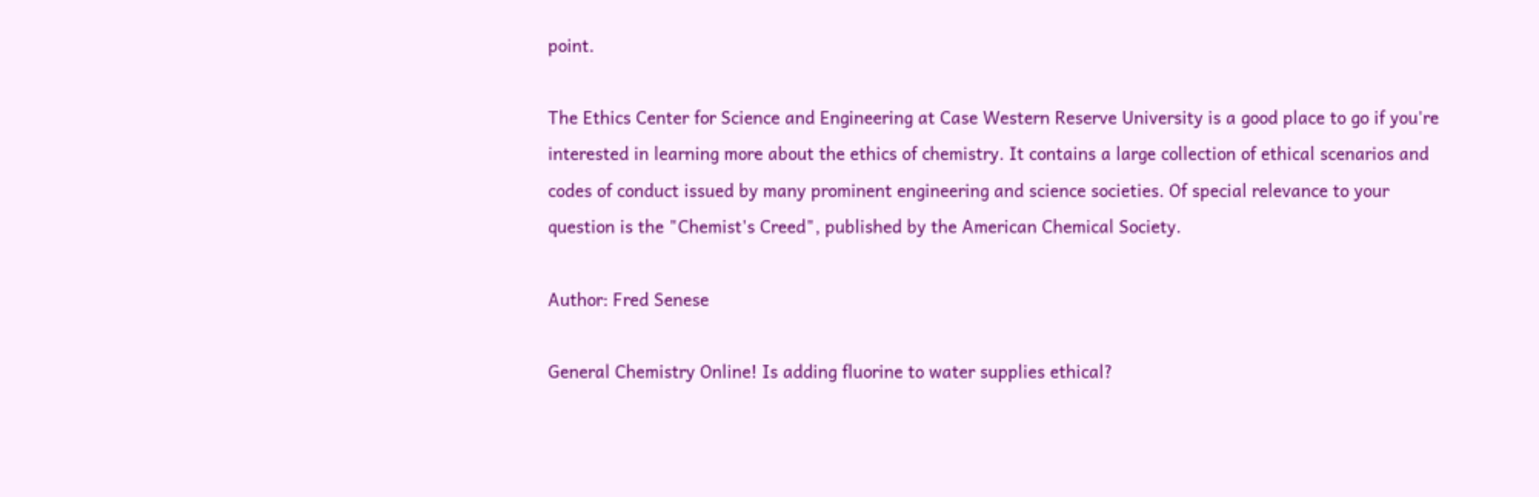point.

The Ethics Center for Science and Engineering at Case Western Reserve University is a good place to go if you're interested in learning more about the ethics of chemistry. It contains a large collection of ethical scenarios and codes of conduct issued by many prominent engineering and science societies. Of special relevance to your question is the "Chemist's Creed", published by the American Chemical Society.

Author: Fred Senese

General Chemistry Online! Is adding fluorine to water supplies ethical?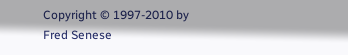Copyright © 1997-2010 by Fred Senese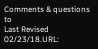Comments & questions to
Last Revised 02/23/18.URL: